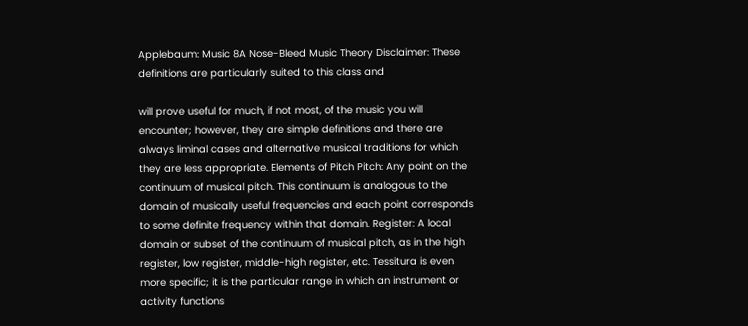Applebaum: Music 8A Nose-Bleed Music Theory Disclaimer: These definitions are particularly suited to this class and

will prove useful for much, if not most, of the music you will encounter; however, they are simple definitions and there are always liminal cases and alternative musical traditions for which they are less appropriate. Elements of Pitch Pitch: Any point on the continuum of musical pitch. This continuum is analogous to the domain of musically useful frequencies and each point corresponds to some definite frequency within that domain. Register: A local domain or subset of the continuum of musical pitch, as in the high register, low register, middle-high register, etc. Tessitura is even more specific; it is the particular range in which an instrument or activity functions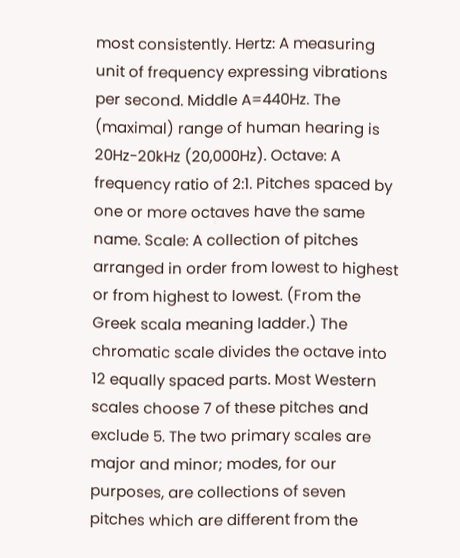most consistently. Hertz: A measuring unit of frequency expressing vibrations per second. Middle A=440Hz. The (maximal) range of human hearing is 20Hz-20kHz (20,000Hz). Octave: A frequency ratio of 2:1. Pitches spaced by one or more octaves have the same name. Scale: A collection of pitches arranged in order from lowest to highest or from highest to lowest. (From the Greek scala meaning ladder.) The chromatic scale divides the octave into 12 equally spaced parts. Most Western scales choose 7 of these pitches and exclude 5. The two primary scales are major and minor; modes, for our purposes, are collections of seven pitches which are different from the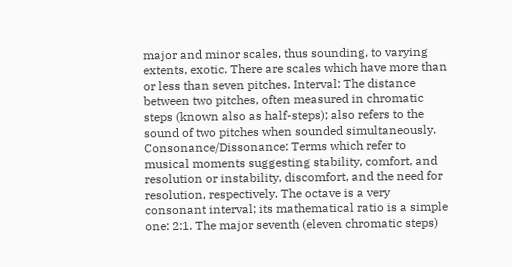major and minor scales, thus sounding, to varying extents, exotic. There are scales which have more than or less than seven pitches. Interval: The distance between two pitches, often measured in chromatic steps (known also as half-steps); also refers to the sound of two pitches when sounded simultaneously. Consonance/Dissonance: Terms which refer to musical moments suggesting stability, comfort, and resolution or instability, discomfort, and the need for resolution, respectively. The octave is a very consonant interval; its mathematical ratio is a simple one: 2:1. The major seventh (eleven chromatic steps)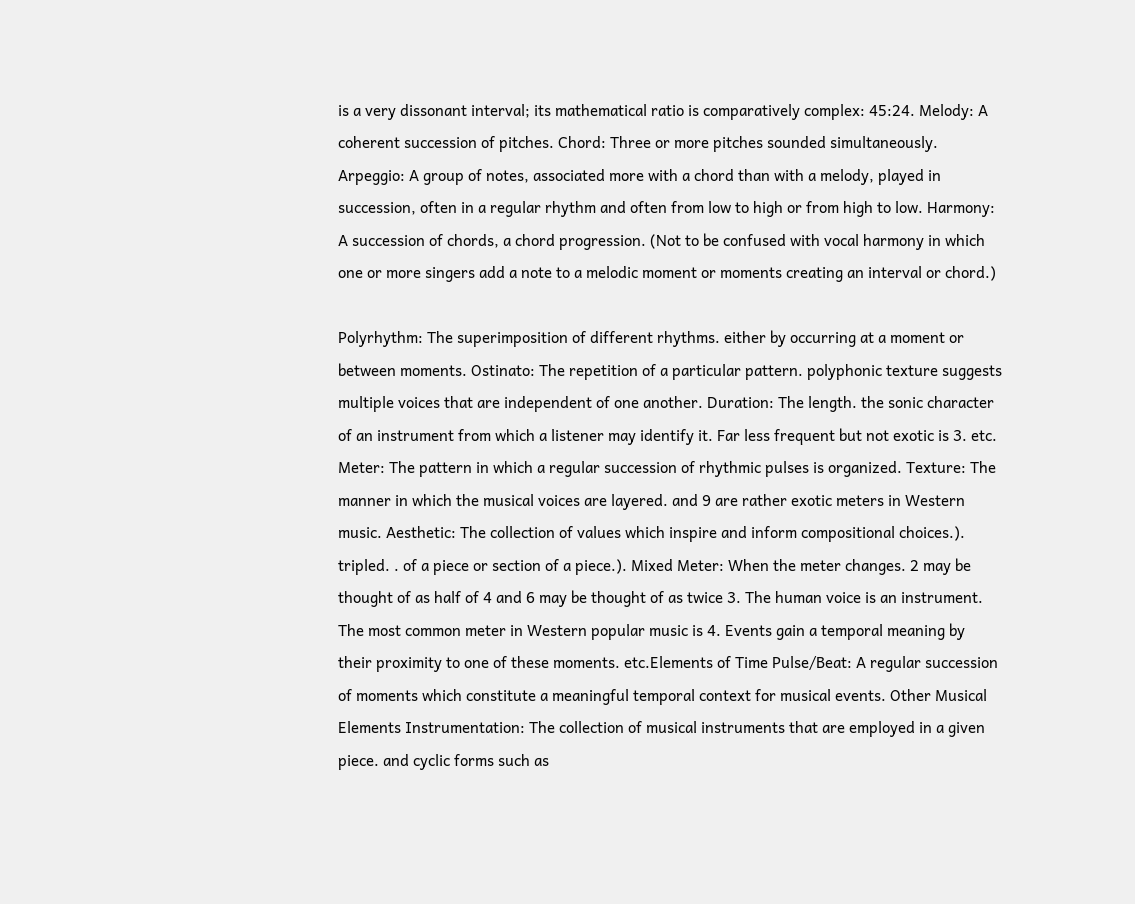is a very dissonant interval; its mathematical ratio is comparatively complex: 45:24. Melody: A coherent succession of pitches. Chord: Three or more pitches sounded simultaneously. Arpeggio: A group of notes, associated more with a chord than with a melody, played in succession, often in a regular rhythm and often from low to high or from high to low. Harmony: A succession of chords, a chord progression. (Not to be confused with vocal harmony in which one or more singers add a note to a melodic moment or moments creating an interval or chord.)

Polyrhythm: The superimposition of different rhythms. either by occurring at a moment or between moments. Ostinato: The repetition of a particular pattern. polyphonic texture suggests multiple voices that are independent of one another. Duration: The length. the sonic character of an instrument from which a listener may identify it. Far less frequent but not exotic is 3. etc. Meter: The pattern in which a regular succession of rhythmic pulses is organized. Texture: The manner in which the musical voices are layered. and 9 are rather exotic meters in Western music. Aesthetic: The collection of values which inspire and inform compositional choices.). tripled. . of a piece or section of a piece.). Mixed Meter: When the meter changes. 2 may be thought of as half of 4 and 6 may be thought of as twice 3. The human voice is an instrument. The most common meter in Western popular music is 4. Events gain a temporal meaning by their proximity to one of these moments. etc.Elements of Time Pulse/Beat: A regular succession of moments which constitute a meaningful temporal context for musical events. Other Musical Elements Instrumentation: The collection of musical instruments that are employed in a given piece. and cyclic forms such as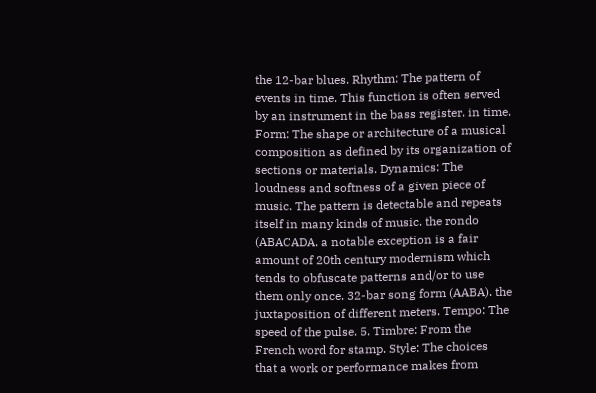the 12-bar blues. Rhythm: The pattern of events in time. This function is often served by an instrument in the bass register. in time. Form: The shape or architecture of a musical composition as defined by its organization of sections or materials. Dynamics: The loudness and softness of a given piece of music. The pattern is detectable and repeats itself in many kinds of music. the rondo (ABACADA. a notable exception is a fair amount of 20th century modernism which tends to obfuscate patterns and/or to use them only once. 32-bar song form (AABA). the juxtaposition of different meters. Tempo: The speed of the pulse. 5. Timbre: From the French word for stamp. Style: The choices that a work or performance makes from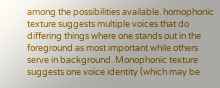among the possibilities available. homophonic texture suggests multiple voices that do differing things where one stands out in the foreground as most important while others serve in background. Monophonic texture suggests one voice identity (which may be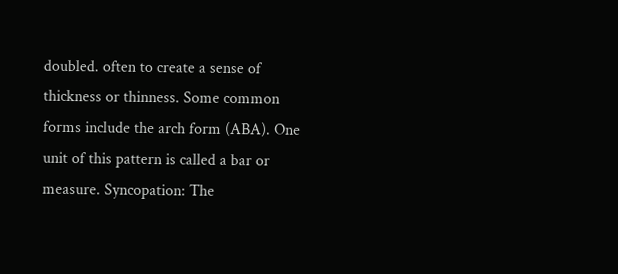doubled. often to create a sense of thickness or thinness. Some common forms include the arch form (ABA). One unit of this pattern is called a bar or measure. Syncopation: The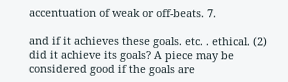accentuation of weak or off-beats. 7.

and if it achieves these goals. etc. . ethical. (2) did it achieve its goals? A piece may be considered good if the goals are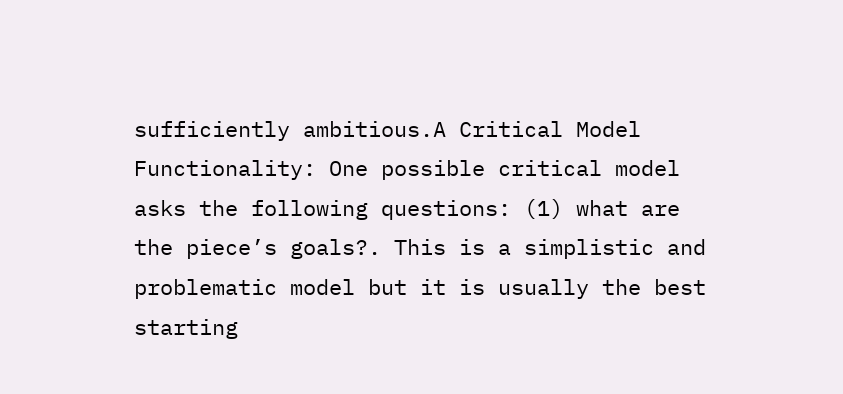sufficiently ambitious.A Critical Model Functionality: One possible critical model asks the following questions: (1) what are the piece’s goals?. This is a simplistic and problematic model but it is usually the best starting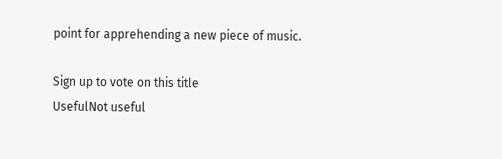point for apprehending a new piece of music.

Sign up to vote on this title
UsefulNot useful